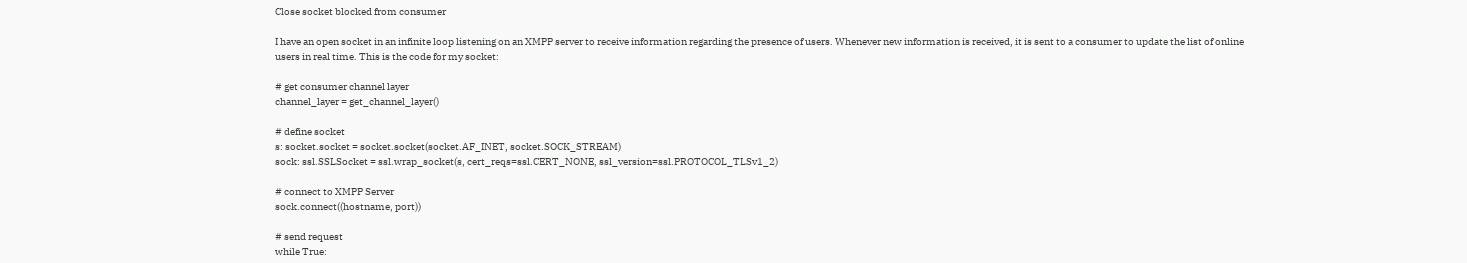Close socket blocked from consumer

I have an open socket in an infinite loop listening on an XMPP server to receive information regarding the presence of users. Whenever new information is received, it is sent to a consumer to update the list of online users in real time. This is the code for my socket:

# get consumer channel layer
channel_layer = get_channel_layer()

# define socket
s: socket.socket = socket.socket(socket.AF_INET, socket.SOCK_STREAM)
sock: ssl.SSLSocket = ssl.wrap_socket(s, cert_reqs=ssl.CERT_NONE, ssl_version=ssl.PROTOCOL_TLSv1_2)

# connect to XMPP Server
sock.connect((hostname, port))

# send request
while True: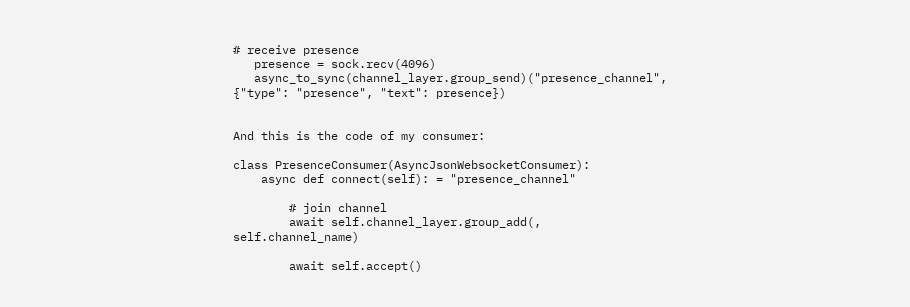# receive presence
   presence = sock.recv(4096)
   async_to_sync(channel_layer.group_send)("presence_channel", {"type": "presence", "text": presence})


And this is the code of my consumer:

class PresenceConsumer(AsyncJsonWebsocketConsumer):
    async def connect(self): = "presence_channel"

        # join channel
        await self.channel_layer.group_add(, self.channel_name)

        await self.accept()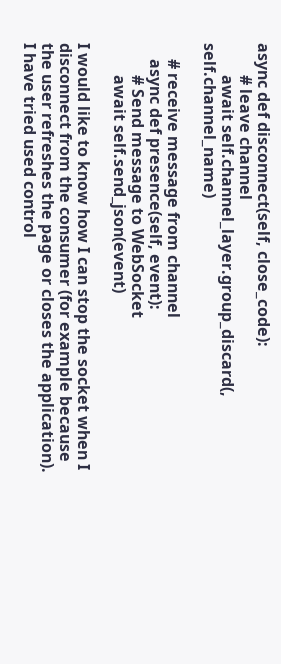async def disconnect(self, close_code):
        # leave channel
        await self.channel_layer.group_discard(, self.channel_name)

    # receive message from channel
    async def presence(self, event):
        # Send message to WebSocket
        await self.send_json(event)

I would like to know how I can stop the socket when I disconnect from the consumer (for example because the user refreshes the page or closes the application). I have tried used control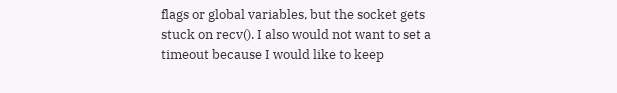flags or global variables, but the socket gets stuck on recv(). I also would not want to set a timeout because I would like to keep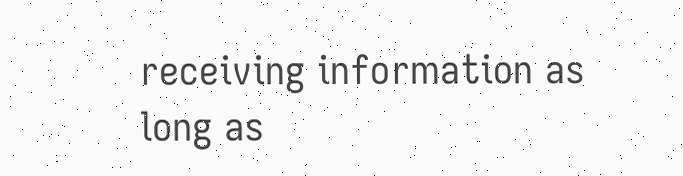receiving information as long as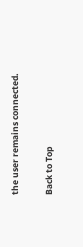the user remains connected.

Back to Top